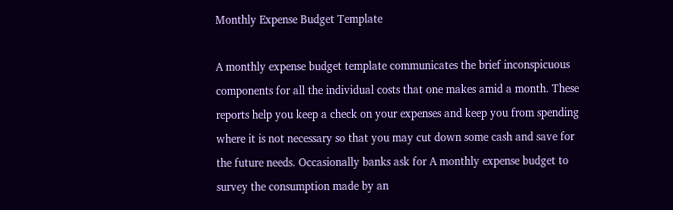Monthly Expense Budget Template

A monthly expense budget template communicates the brief inconspicuous components for all the individual costs that one makes amid a month. These reports help you keep a check on your expenses and keep you from spending where it is not necessary so that you may cut down some cash and save for the future needs. Occasionally banks ask for A monthly expense budget to survey the consumption made by an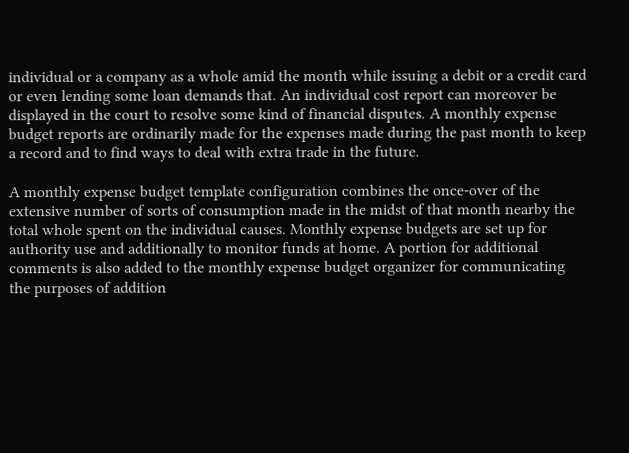individual or a company as a whole amid the month while issuing a debit or a credit card or even lending some loan demands that. An individual cost report can moreover be displayed in the court to resolve some kind of financial disputes. A monthly expense budget reports are ordinarily made for the expenses made during the past month to keep a record and to find ways to deal with extra trade in the future.

A monthly expense budget template configuration combines the once-over of the extensive number of sorts of consumption made in the midst of that month nearby the total whole spent on the individual causes. Monthly expense budgets are set up for authority use and additionally to monitor funds at home. A portion for additional comments is also added to the monthly expense budget organizer for communicating the purposes of addition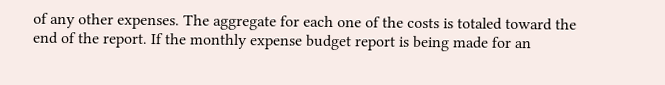of any other expenses. The aggregate for each one of the costs is totaled toward the end of the report. If the monthly expense budget report is being made for an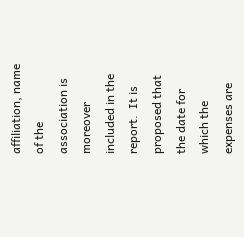affiliation, name of the association is moreover included in the report.  It is proposed that the date for which the expenses are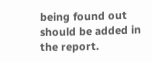being found out should be added in the report.